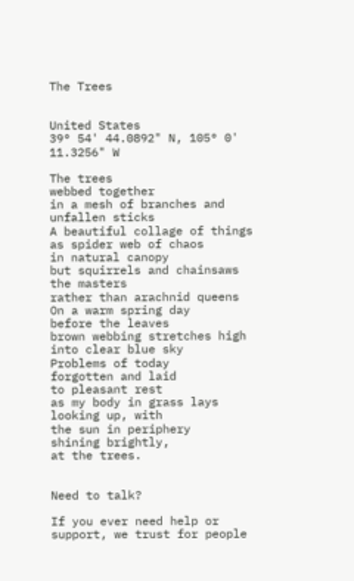The Trees


United States
39° 54' 44.0892" N, 105° 0' 11.3256" W

The trees
webbed together
in a mesh of branches and
unfallen sticks
A beautiful collage of things
as spider web of chaos
in natural canopy
but squirrels and chainsaws
the masters
rather than arachnid queens
On a warm spring day
before the leaves
brown webbing stretches high
into clear blue sky
Problems of today
forgotten and laid
to pleasant rest
as my body in grass lays
looking up, with
the sun in periphery
shining brightly,
at the trees.


Need to talk?

If you ever need help or support, we trust for people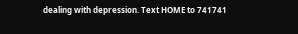dealing with depression. Text HOME to 741741